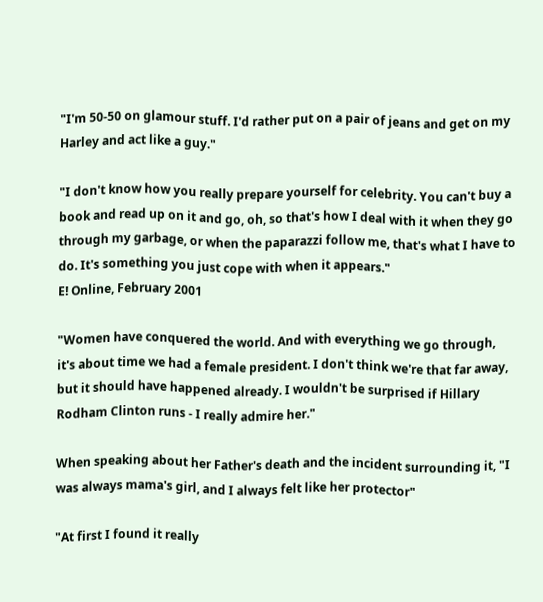"I'm 50-50 on glamour stuff. I'd rather put on a pair of jeans and get on my Harley and act like a guy."

"I don't know how you really prepare yourself for celebrity. You can't buy a book and read up on it and go, oh, so that's how I deal with it when they go through my garbage, or when the paparazzi follow me, that's what I have to do. It's something you just cope with when it appears."
E! Online, February 2001

"Women have conquered the world. And with everything we go through, it's about time we had a female president. I don't think we're that far away, but it should have happened already. I wouldn't be surprised if Hillary Rodham Clinton runs - I really admire her."

When speaking about her Father's death and the incident surrounding it, "I was always mama's girl, and I always felt like her protector"

"At first I found it really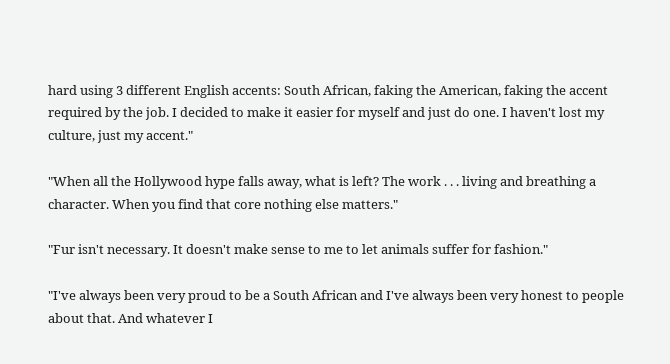hard using 3 different English accents: South African, faking the American, faking the accent required by the job. I decided to make it easier for myself and just do one. I haven't lost my culture, just my accent."

"When all the Hollywood hype falls away, what is left? The work . . . living and breathing a character. When you find that core nothing else matters."

"Fur isn't necessary. It doesn't make sense to me to let animals suffer for fashion."

"I've always been very proud to be a South African and I've always been very honest to people about that. And whatever I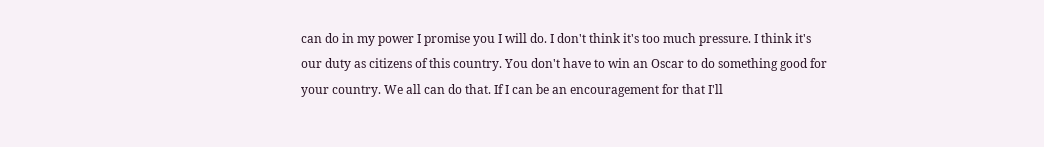can do in my power I promise you I will do. I don't think it's too much pressure. I think it's our duty as citizens of this country. You don't have to win an Oscar to do something good for your country. We all can do that. If I can be an encouragement for that I'll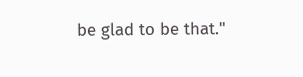be glad to be that."